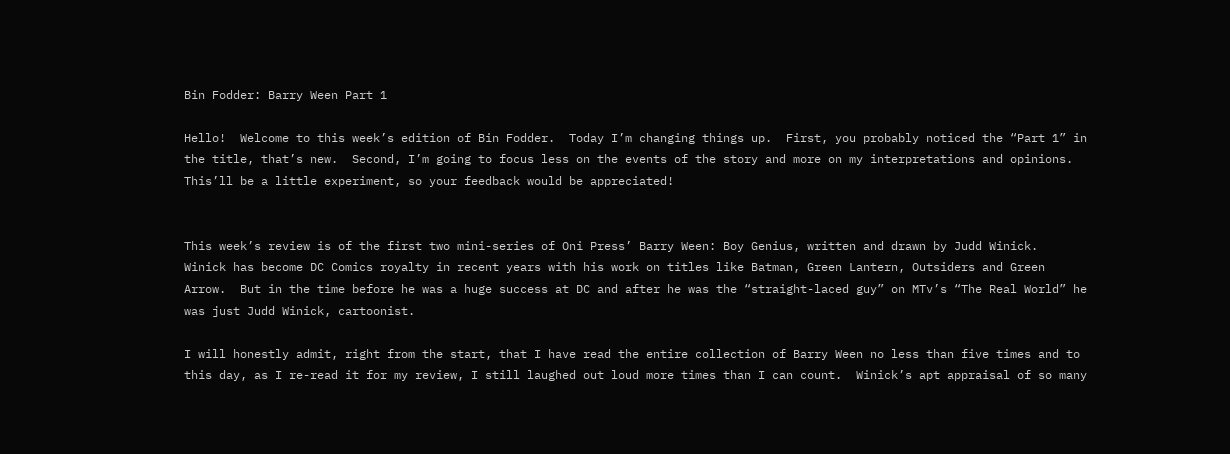Bin Fodder: Barry Ween Part 1

Hello!  Welcome to this week’s edition of Bin Fodder.  Today I’m changing things up.  First, you probably noticed the “Part 1” in the title, that’s new.  Second, I’m going to focus less on the events of the story and more on my interpretations and opinions.  This’ll be a little experiment, so your feedback would be appreciated!


This week’s review is of the first two mini-series of Oni Press’ Barry Ween: Boy Genius, written and drawn by Judd Winick.  Winick has become DC Comics royalty in recent years with his work on titles like Batman, Green Lantern, Outsiders and Green Arrow.  But in the time before he was a huge success at DC and after he was the “straight-laced guy” on MTv’s “The Real World” he was just Judd Winick, cartoonist.

I will honestly admit, right from the start, that I have read the entire collection of Barry Ween no less than five times and to this day, as I re-read it for my review, I still laughed out loud more times than I can count.  Winick’s apt appraisal of so many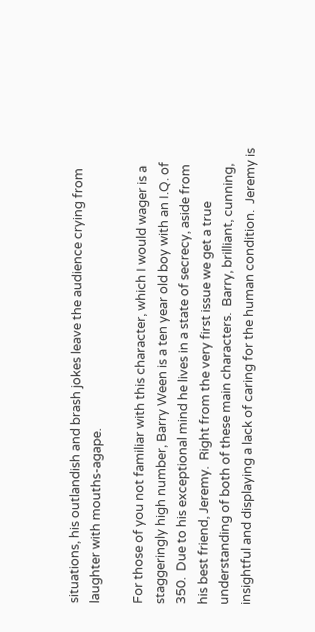situations, his outlandish and brash jokes leave the audience crying from laughter with mouths-agape.

For those of you not familiar with this character, which I would wager is a staggeringly high number, Barry Ween is a ten year old boy with an I.Q. of 350.  Due to his exceptional mind he lives in a state of secrecy, aside from his best friend, Jeremy.  Right from the very first issue we get a true understanding of both of these main characters.  Barry, brilliant, cunning, insightful and displaying a lack of caring for the human condition.  Jeremy is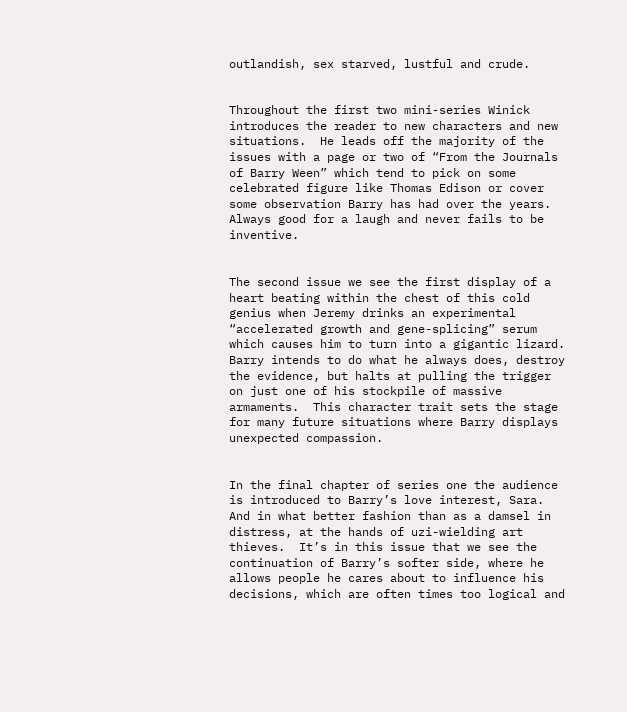outlandish, sex starved, lustful and crude.


Throughout the first two mini-series Winick introduces the reader to new characters and new situations.  He leads off the majority of the issues with a page or two of “From the Journals of Barry Ween” which tend to pick on some celebrated figure like Thomas Edison or cover some observation Barry has had over the years.  Always good for a laugh and never fails to be inventive.


The second issue we see the first display of a heart beating within the chest of this cold genius when Jeremy drinks an experimental “accelerated growth and gene-splicing” serum which causes him to turn into a gigantic lizard.  Barry intends to do what he always does, destroy the evidence, but halts at pulling the trigger on just one of his stockpile of massive armaments.  This character trait sets the stage for many future situations where Barry displays unexpected compassion.


In the final chapter of series one the audience is introduced to Barry’s love interest, Sara.  And in what better fashion than as a damsel in distress, at the hands of uzi-wielding art thieves.  It’s in this issue that we see the continuation of Barry’s softer side, where he allows people he cares about to influence his decisions, which are often times too logical and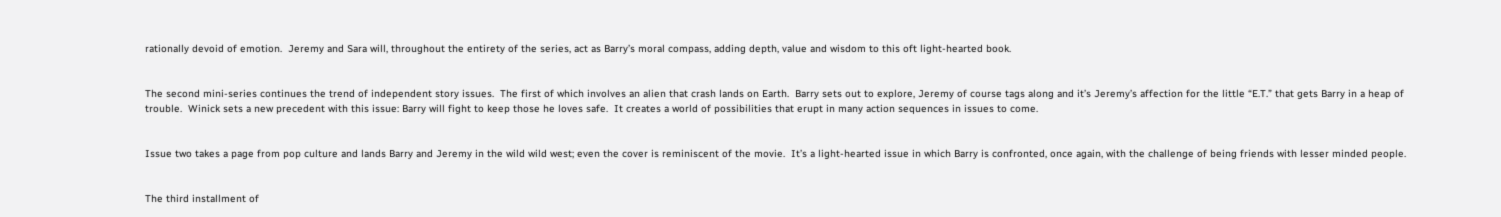rationally devoid of emotion.  Jeremy and Sara will, throughout the entirety of the series, act as Barry’s moral compass, adding depth, value and wisdom to this oft light-hearted book.


The second mini-series continues the trend of independent story issues.  The first of which involves an alien that crash lands on Earth.  Barry sets out to explore, Jeremy of course tags along and it’s Jeremy’s affection for the little “E.T.” that gets Barry in a heap of trouble.  Winick sets a new precedent with this issue: Barry will fight to keep those he loves safe.  It creates a world of possibilities that erupt in many action sequences in issues to come.


Issue two takes a page from pop culture and lands Barry and Jeremy in the wild wild west; even the cover is reminiscent of the movie.  It’s a light-hearted issue in which Barry is confronted, once again, with the challenge of being friends with lesser minded people.


The third installment of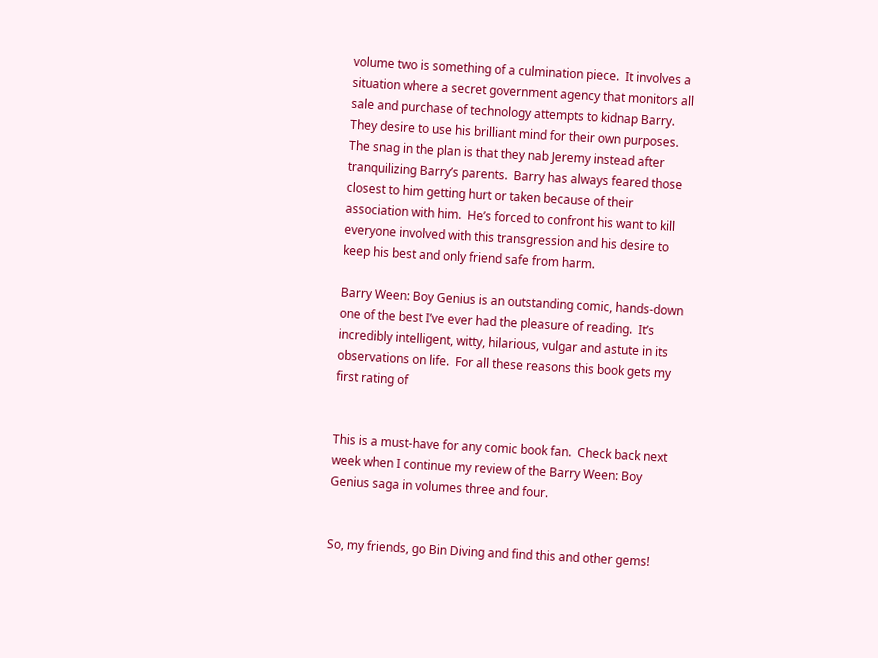volume two is something of a culmination piece.  It involves a situation where a secret government agency that monitors all sale and purchase of technology attempts to kidnap Barry.  They desire to use his brilliant mind for their own purposes.  The snag in the plan is that they nab Jeremy instead after tranquilizing Barry’s parents.  Barry has always feared those closest to him getting hurt or taken because of their association with him.  He’s forced to confront his want to kill everyone involved with this transgression and his desire to keep his best and only friend safe from harm.

Barry Ween: Boy Genius is an outstanding comic, hands-down one of the best I’ve ever had the pleasure of reading.  It’s incredibly intelligent, witty, hilarious, vulgar and astute in its observations on life.  For all these reasons this book gets my first rating of


This is a must-have for any comic book fan.  Check back next week when I continue my review of the Barry Ween: Boy Genius saga in volumes three and four.


So, my friends, go Bin Diving and find this and other gems!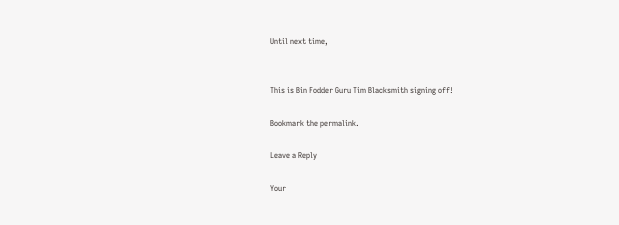Until next time,


This is Bin Fodder Guru Tim Blacksmith signing off!

Bookmark the permalink.

Leave a Reply

Your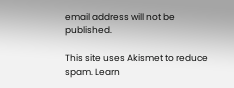email address will not be published.

This site uses Akismet to reduce spam. Learn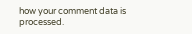how your comment data is processed.